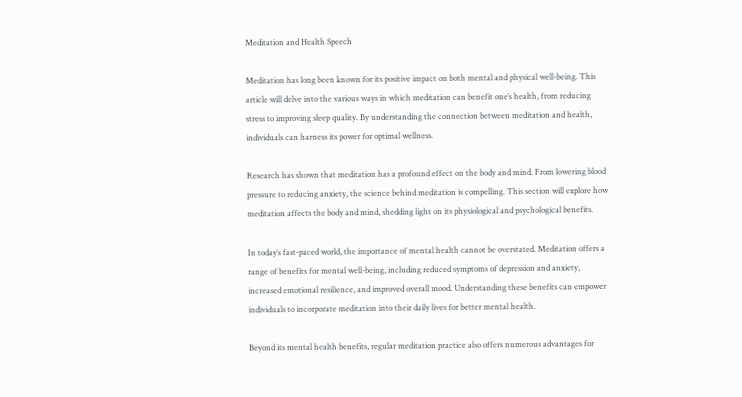Meditation and Health Speech

Meditation has long been known for its positive impact on both mental and physical well-being. This article will delve into the various ways in which meditation can benefit one’s health, from reducing stress to improving sleep quality. By understanding the connection between meditation and health, individuals can harness its power for optimal wellness.

Research has shown that meditation has a profound effect on the body and mind. From lowering blood pressure to reducing anxiety, the science behind meditation is compelling. This section will explore how meditation affects the body and mind, shedding light on its physiological and psychological benefits.

In today’s fast-paced world, the importance of mental health cannot be overstated. Meditation offers a range of benefits for mental well-being, including reduced symptoms of depression and anxiety, increased emotional resilience, and improved overall mood. Understanding these benefits can empower individuals to incorporate meditation into their daily lives for better mental health.

Beyond its mental health benefits, regular meditation practice also offers numerous advantages for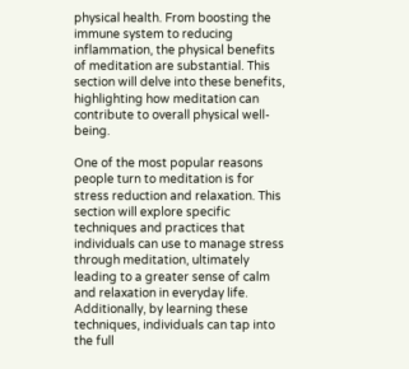physical health. From boosting the immune system to reducing inflammation, the physical benefits of meditation are substantial. This section will delve into these benefits, highlighting how meditation can contribute to overall physical well-being.

One of the most popular reasons people turn to meditation is for stress reduction and relaxation. This section will explore specific techniques and practices that individuals can use to manage stress through meditation, ultimately leading to a greater sense of calm and relaxation in everyday life. Additionally, by learning these techniques, individuals can tap into the full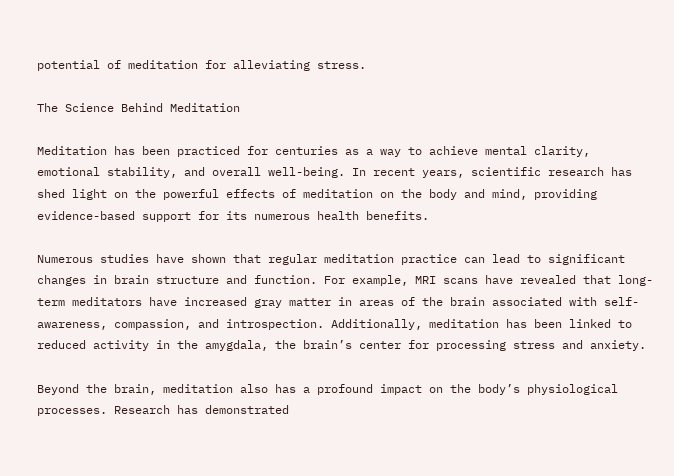potential of meditation for alleviating stress.

The Science Behind Meditation

Meditation has been practiced for centuries as a way to achieve mental clarity, emotional stability, and overall well-being. In recent years, scientific research has shed light on the powerful effects of meditation on the body and mind, providing evidence-based support for its numerous health benefits.

Numerous studies have shown that regular meditation practice can lead to significant changes in brain structure and function. For example, MRI scans have revealed that long-term meditators have increased gray matter in areas of the brain associated with self-awareness, compassion, and introspection. Additionally, meditation has been linked to reduced activity in the amygdala, the brain’s center for processing stress and anxiety.

Beyond the brain, meditation also has a profound impact on the body’s physiological processes. Research has demonstrated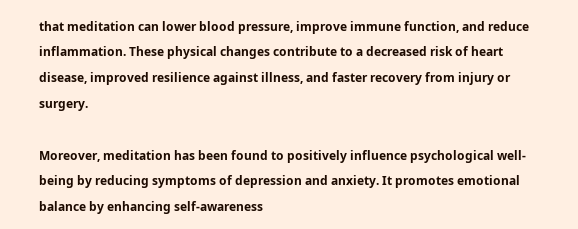that meditation can lower blood pressure, improve immune function, and reduce inflammation. These physical changes contribute to a decreased risk of heart disease, improved resilience against illness, and faster recovery from injury or surgery.

Moreover, meditation has been found to positively influence psychological well-being by reducing symptoms of depression and anxiety. It promotes emotional balance by enhancing self-awareness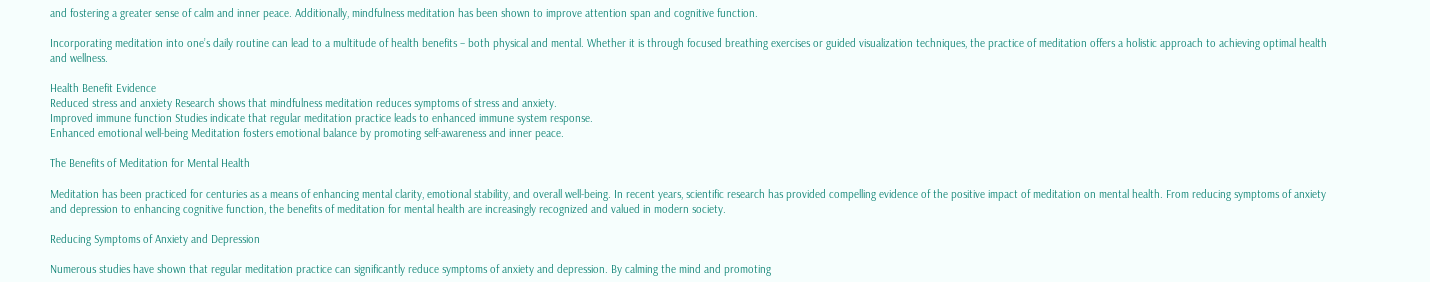and fostering a greater sense of calm and inner peace. Additionally, mindfulness meditation has been shown to improve attention span and cognitive function.

Incorporating meditation into one’s daily routine can lead to a multitude of health benefits – both physical and mental. Whether it is through focused breathing exercises or guided visualization techniques, the practice of meditation offers a holistic approach to achieving optimal health and wellness.

Health Benefit Evidence
Reduced stress and anxiety Research shows that mindfulness meditation reduces symptoms of stress and anxiety.
Improved immune function Studies indicate that regular meditation practice leads to enhanced immune system response.
Enhanced emotional well-being Meditation fosters emotional balance by promoting self-awareness and inner peace.

The Benefits of Meditation for Mental Health

Meditation has been practiced for centuries as a means of enhancing mental clarity, emotional stability, and overall well-being. In recent years, scientific research has provided compelling evidence of the positive impact of meditation on mental health. From reducing symptoms of anxiety and depression to enhancing cognitive function, the benefits of meditation for mental health are increasingly recognized and valued in modern society.

Reducing Symptoms of Anxiety and Depression

Numerous studies have shown that regular meditation practice can significantly reduce symptoms of anxiety and depression. By calming the mind and promoting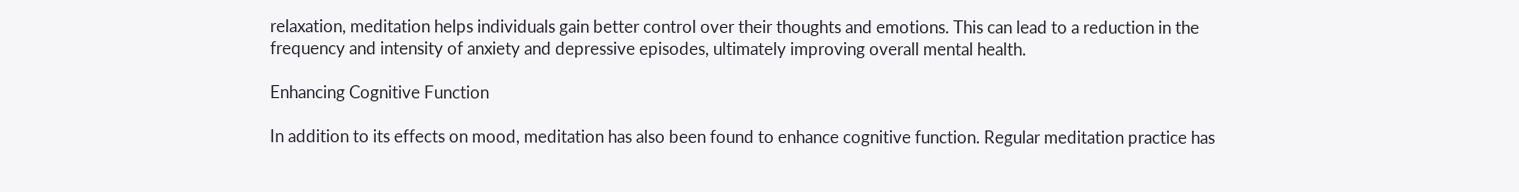relaxation, meditation helps individuals gain better control over their thoughts and emotions. This can lead to a reduction in the frequency and intensity of anxiety and depressive episodes, ultimately improving overall mental health.

Enhancing Cognitive Function

In addition to its effects on mood, meditation has also been found to enhance cognitive function. Regular meditation practice has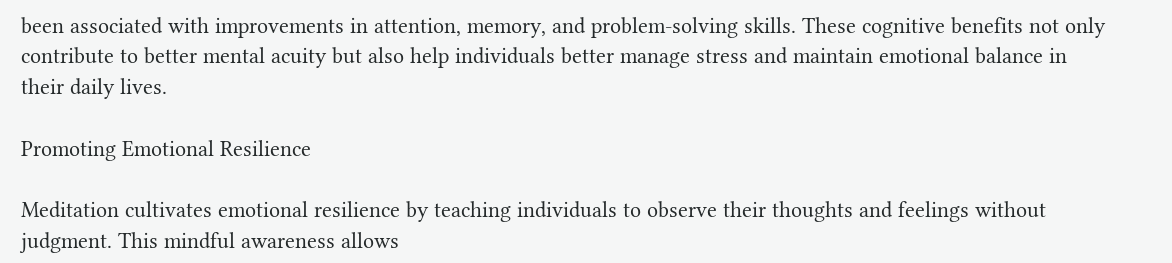been associated with improvements in attention, memory, and problem-solving skills. These cognitive benefits not only contribute to better mental acuity but also help individuals better manage stress and maintain emotional balance in their daily lives.

Promoting Emotional Resilience

Meditation cultivates emotional resilience by teaching individuals to observe their thoughts and feelings without judgment. This mindful awareness allows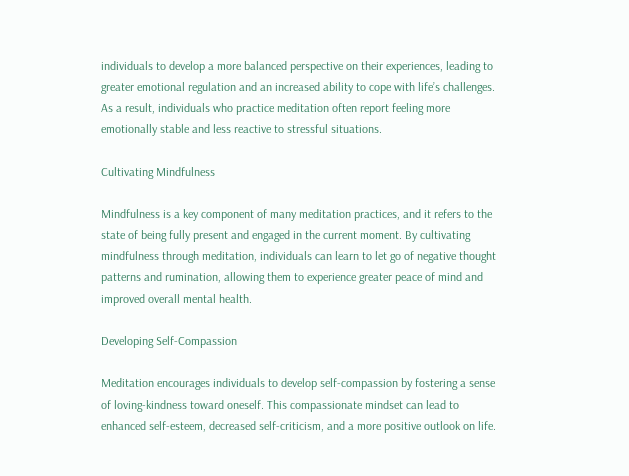individuals to develop a more balanced perspective on their experiences, leading to greater emotional regulation and an increased ability to cope with life’s challenges. As a result, individuals who practice meditation often report feeling more emotionally stable and less reactive to stressful situations.

Cultivating Mindfulness

Mindfulness is a key component of many meditation practices, and it refers to the state of being fully present and engaged in the current moment. By cultivating mindfulness through meditation, individuals can learn to let go of negative thought patterns and rumination, allowing them to experience greater peace of mind and improved overall mental health.

Developing Self-Compassion

Meditation encourages individuals to develop self-compassion by fostering a sense of loving-kindness toward oneself. This compassionate mindset can lead to enhanced self-esteem, decreased self-criticism, and a more positive outlook on life.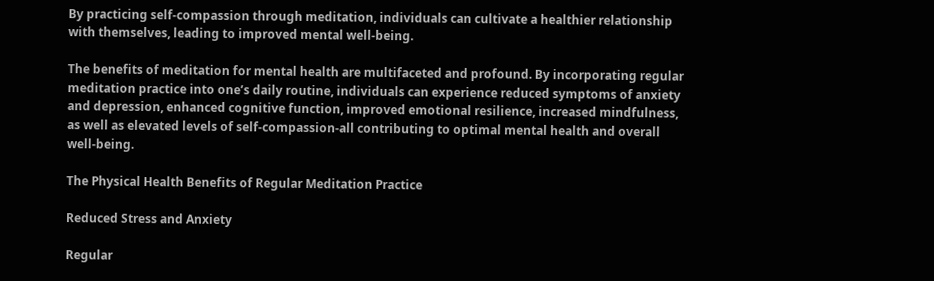By practicing self-compassion through meditation, individuals can cultivate a healthier relationship with themselves, leading to improved mental well-being.

The benefits of meditation for mental health are multifaceted and profound. By incorporating regular meditation practice into one’s daily routine, individuals can experience reduced symptoms of anxiety and depression, enhanced cognitive function, improved emotional resilience, increased mindfulness, as well as elevated levels of self-compassion-all contributing to optimal mental health and overall well-being.

The Physical Health Benefits of Regular Meditation Practice

Reduced Stress and Anxiety

Regular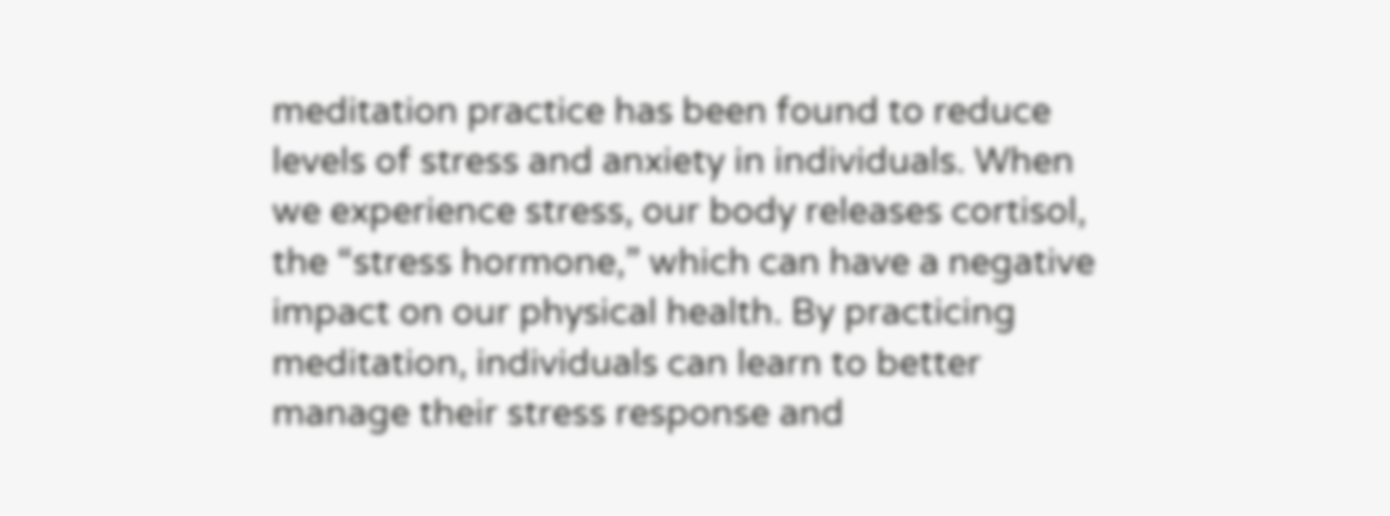meditation practice has been found to reduce levels of stress and anxiety in individuals. When we experience stress, our body releases cortisol, the “stress hormone,” which can have a negative impact on our physical health. By practicing meditation, individuals can learn to better manage their stress response and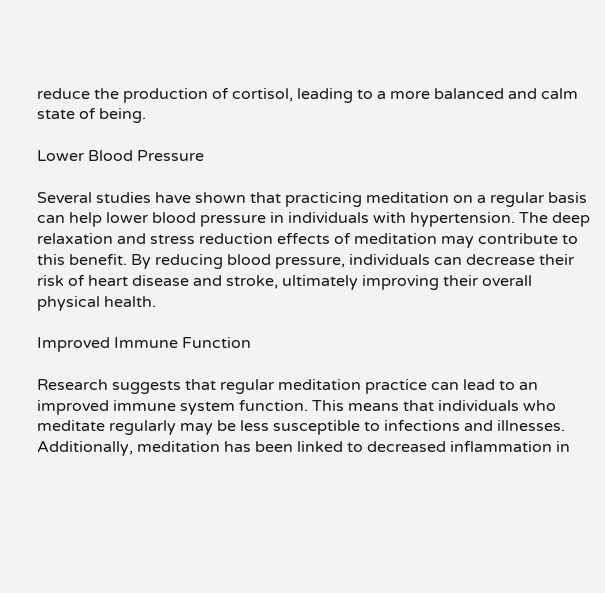reduce the production of cortisol, leading to a more balanced and calm state of being.

Lower Blood Pressure

Several studies have shown that practicing meditation on a regular basis can help lower blood pressure in individuals with hypertension. The deep relaxation and stress reduction effects of meditation may contribute to this benefit. By reducing blood pressure, individuals can decrease their risk of heart disease and stroke, ultimately improving their overall physical health.

Improved Immune Function

Research suggests that regular meditation practice can lead to an improved immune system function. This means that individuals who meditate regularly may be less susceptible to infections and illnesses. Additionally, meditation has been linked to decreased inflammation in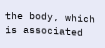the body, which is associated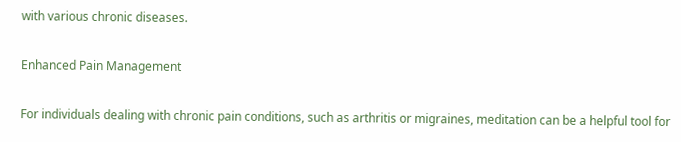with various chronic diseases.

Enhanced Pain Management

For individuals dealing with chronic pain conditions, such as arthritis or migraines, meditation can be a helpful tool for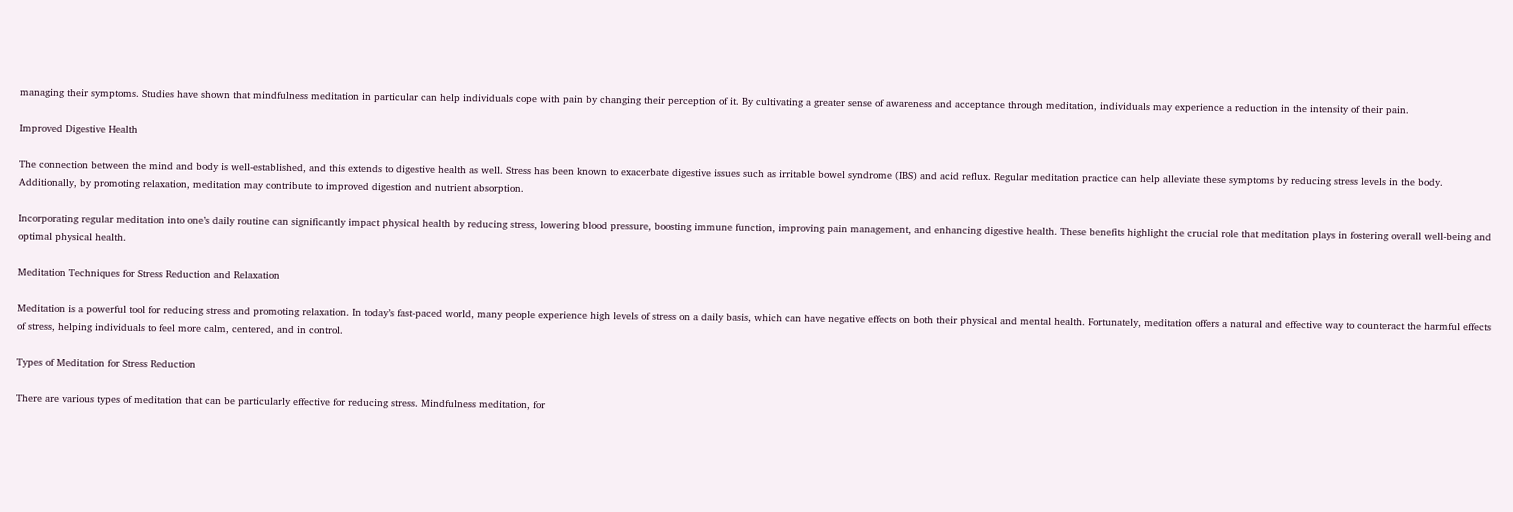managing their symptoms. Studies have shown that mindfulness meditation in particular can help individuals cope with pain by changing their perception of it. By cultivating a greater sense of awareness and acceptance through meditation, individuals may experience a reduction in the intensity of their pain.

Improved Digestive Health

The connection between the mind and body is well-established, and this extends to digestive health as well. Stress has been known to exacerbate digestive issues such as irritable bowel syndrome (IBS) and acid reflux. Regular meditation practice can help alleviate these symptoms by reducing stress levels in the body. Additionally, by promoting relaxation, meditation may contribute to improved digestion and nutrient absorption.

Incorporating regular meditation into one’s daily routine can significantly impact physical health by reducing stress, lowering blood pressure, boosting immune function, improving pain management, and enhancing digestive health. These benefits highlight the crucial role that meditation plays in fostering overall well-being and optimal physical health.

Meditation Techniques for Stress Reduction and Relaxation

Meditation is a powerful tool for reducing stress and promoting relaxation. In today’s fast-paced world, many people experience high levels of stress on a daily basis, which can have negative effects on both their physical and mental health. Fortunately, meditation offers a natural and effective way to counteract the harmful effects of stress, helping individuals to feel more calm, centered, and in control.

Types of Meditation for Stress Reduction

There are various types of meditation that can be particularly effective for reducing stress. Mindfulness meditation, for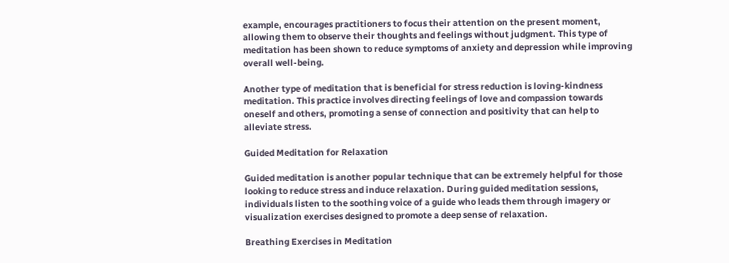example, encourages practitioners to focus their attention on the present moment, allowing them to observe their thoughts and feelings without judgment. This type of meditation has been shown to reduce symptoms of anxiety and depression while improving overall well-being.

Another type of meditation that is beneficial for stress reduction is loving-kindness meditation. This practice involves directing feelings of love and compassion towards oneself and others, promoting a sense of connection and positivity that can help to alleviate stress.

Guided Meditation for Relaxation

Guided meditation is another popular technique that can be extremely helpful for those looking to reduce stress and induce relaxation. During guided meditation sessions, individuals listen to the soothing voice of a guide who leads them through imagery or visualization exercises designed to promote a deep sense of relaxation.

Breathing Exercises in Meditation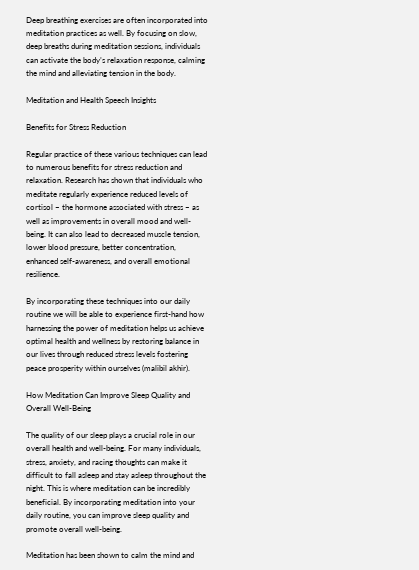Deep breathing exercises are often incorporated into meditation practices as well. By focusing on slow, deep breaths during meditation sessions, individuals can activate the body’s relaxation response, calming the mind and alleviating tension in the body.

Meditation and Health Speech Insights

Benefits for Stress Reduction

Regular practice of these various techniques can lead to numerous benefits for stress reduction and relaxation. Research has shown that individuals who meditate regularly experience reduced levels of cortisol – the hormone associated with stress – as well as improvements in overall mood and well-being. It can also lead to decreased muscle tension, lower blood pressure, better concentration, enhanced self-awareness, and overall emotional resilience.

By incorporating these techniques into our daily routine we will be able to experience first-hand how harnessing the power of meditation helps us achieve optimal health and wellness by restoring balance in our lives through reduced stress levels fostering peace prosperity within ourselves (malibil akhir).

How Meditation Can Improve Sleep Quality and Overall Well-Being

The quality of our sleep plays a crucial role in our overall health and well-being. For many individuals, stress, anxiety, and racing thoughts can make it difficult to fall asleep and stay asleep throughout the night. This is where meditation can be incredibly beneficial. By incorporating meditation into your daily routine, you can improve sleep quality and promote overall well-being.

Meditation has been shown to calm the mind and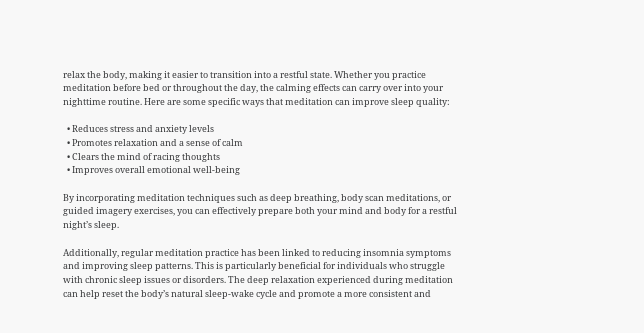relax the body, making it easier to transition into a restful state. Whether you practice meditation before bed or throughout the day, the calming effects can carry over into your nighttime routine. Here are some specific ways that meditation can improve sleep quality:

  • Reduces stress and anxiety levels
  • Promotes relaxation and a sense of calm
  • Clears the mind of racing thoughts
  • Improves overall emotional well-being

By incorporating meditation techniques such as deep breathing, body scan meditations, or guided imagery exercises, you can effectively prepare both your mind and body for a restful night’s sleep.

Additionally, regular meditation practice has been linked to reducing insomnia symptoms and improving sleep patterns. This is particularly beneficial for individuals who struggle with chronic sleep issues or disorders. The deep relaxation experienced during meditation can help reset the body’s natural sleep-wake cycle and promote a more consistent and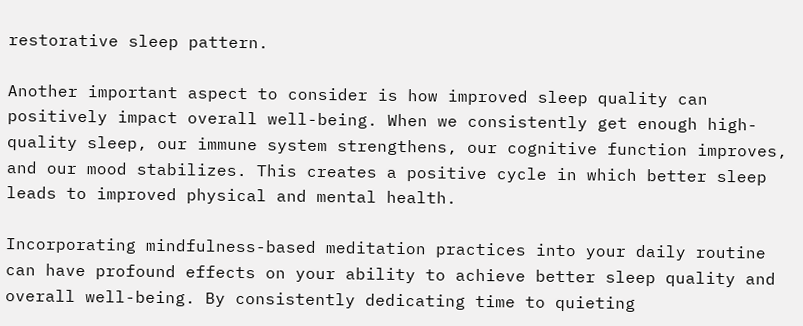restorative sleep pattern.

Another important aspect to consider is how improved sleep quality can positively impact overall well-being. When we consistently get enough high-quality sleep, our immune system strengthens, our cognitive function improves, and our mood stabilizes. This creates a positive cycle in which better sleep leads to improved physical and mental health.

Incorporating mindfulness-based meditation practices into your daily routine can have profound effects on your ability to achieve better sleep quality and overall well-being. By consistently dedicating time to quieting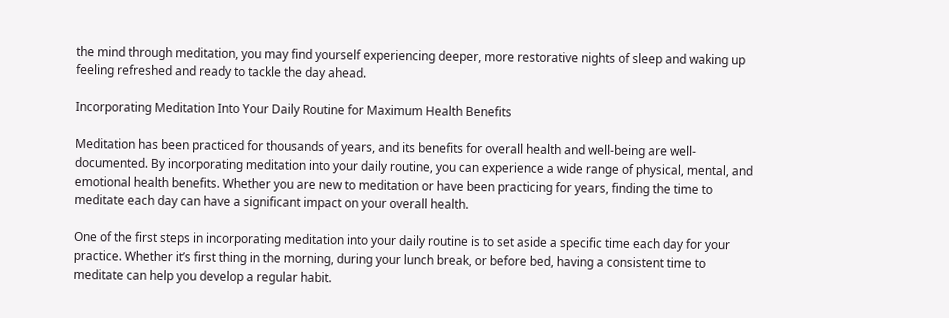the mind through meditation, you may find yourself experiencing deeper, more restorative nights of sleep and waking up feeling refreshed and ready to tackle the day ahead.

Incorporating Meditation Into Your Daily Routine for Maximum Health Benefits

Meditation has been practiced for thousands of years, and its benefits for overall health and well-being are well-documented. By incorporating meditation into your daily routine, you can experience a wide range of physical, mental, and emotional health benefits. Whether you are new to meditation or have been practicing for years, finding the time to meditate each day can have a significant impact on your overall health.

One of the first steps in incorporating meditation into your daily routine is to set aside a specific time each day for your practice. Whether it’s first thing in the morning, during your lunch break, or before bed, having a consistent time to meditate can help you develop a regular habit.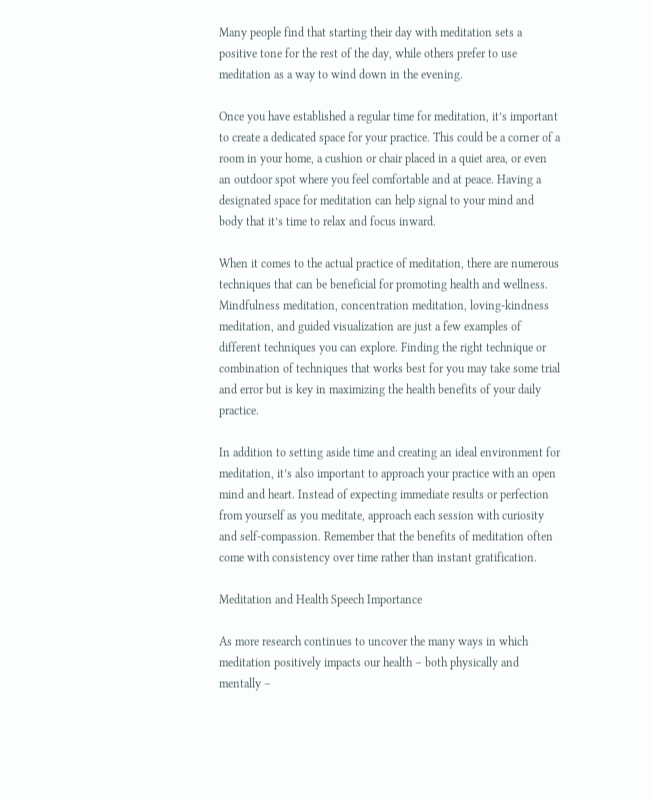Many people find that starting their day with meditation sets a positive tone for the rest of the day, while others prefer to use meditation as a way to wind down in the evening.

Once you have established a regular time for meditation, it’s important to create a dedicated space for your practice. This could be a corner of a room in your home, a cushion or chair placed in a quiet area, or even an outdoor spot where you feel comfortable and at peace. Having a designated space for meditation can help signal to your mind and body that it’s time to relax and focus inward.

When it comes to the actual practice of meditation, there are numerous techniques that can be beneficial for promoting health and wellness. Mindfulness meditation, concentration meditation, loving-kindness meditation, and guided visualization are just a few examples of different techniques you can explore. Finding the right technique or combination of techniques that works best for you may take some trial and error but is key in maximizing the health benefits of your daily practice.

In addition to setting aside time and creating an ideal environment for meditation, it’s also important to approach your practice with an open mind and heart. Instead of expecting immediate results or perfection from yourself as you meditate, approach each session with curiosity and self-compassion. Remember that the benefits of meditation often come with consistency over time rather than instant gratification.

Meditation and Health Speech Importance

As more research continues to uncover the many ways in which meditation positively impacts our health – both physically and mentally –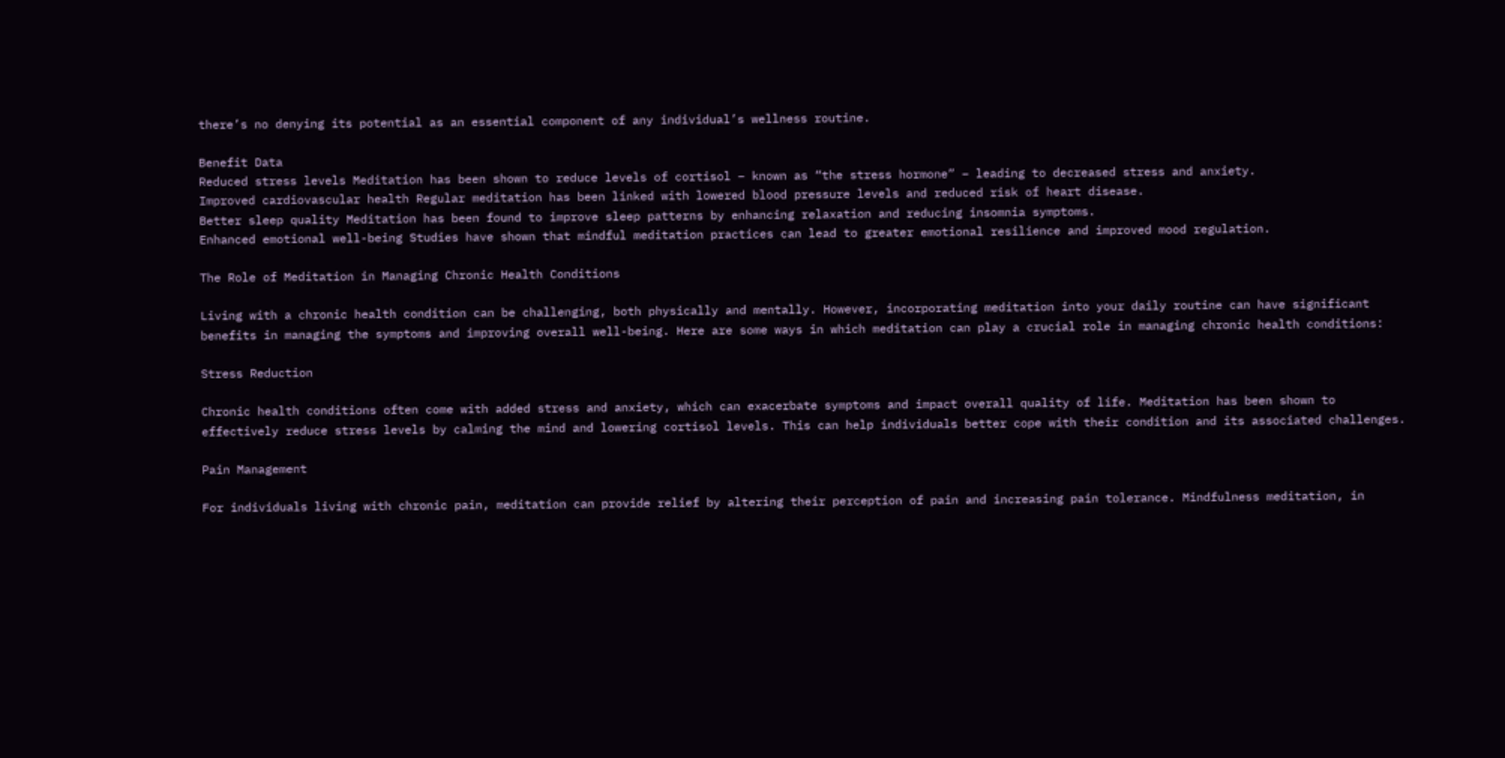there’s no denying its potential as an essential component of any individual’s wellness routine.

Benefit Data
Reduced stress levels Meditation has been shown to reduce levels of cortisol – known as “the stress hormone” – leading to decreased stress and anxiety.
Improved cardiovascular health Regular meditation has been linked with lowered blood pressure levels and reduced risk of heart disease.
Better sleep quality Meditation has been found to improve sleep patterns by enhancing relaxation and reducing insomnia symptoms.
Enhanced emotional well-being Studies have shown that mindful meditation practices can lead to greater emotional resilience and improved mood regulation.

The Role of Meditation in Managing Chronic Health Conditions

Living with a chronic health condition can be challenging, both physically and mentally. However, incorporating meditation into your daily routine can have significant benefits in managing the symptoms and improving overall well-being. Here are some ways in which meditation can play a crucial role in managing chronic health conditions:

Stress Reduction

Chronic health conditions often come with added stress and anxiety, which can exacerbate symptoms and impact overall quality of life. Meditation has been shown to effectively reduce stress levels by calming the mind and lowering cortisol levels. This can help individuals better cope with their condition and its associated challenges.

Pain Management

For individuals living with chronic pain, meditation can provide relief by altering their perception of pain and increasing pain tolerance. Mindfulness meditation, in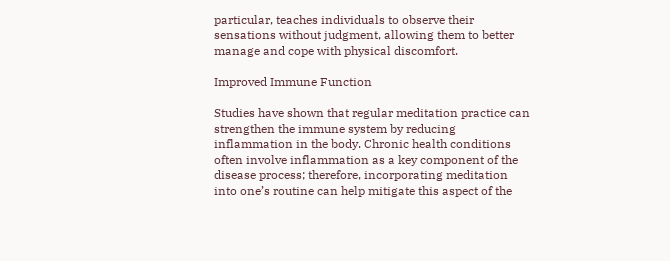particular, teaches individuals to observe their sensations without judgment, allowing them to better manage and cope with physical discomfort.

Improved Immune Function

Studies have shown that regular meditation practice can strengthen the immune system by reducing inflammation in the body. Chronic health conditions often involve inflammation as a key component of the disease process; therefore, incorporating meditation into one’s routine can help mitigate this aspect of the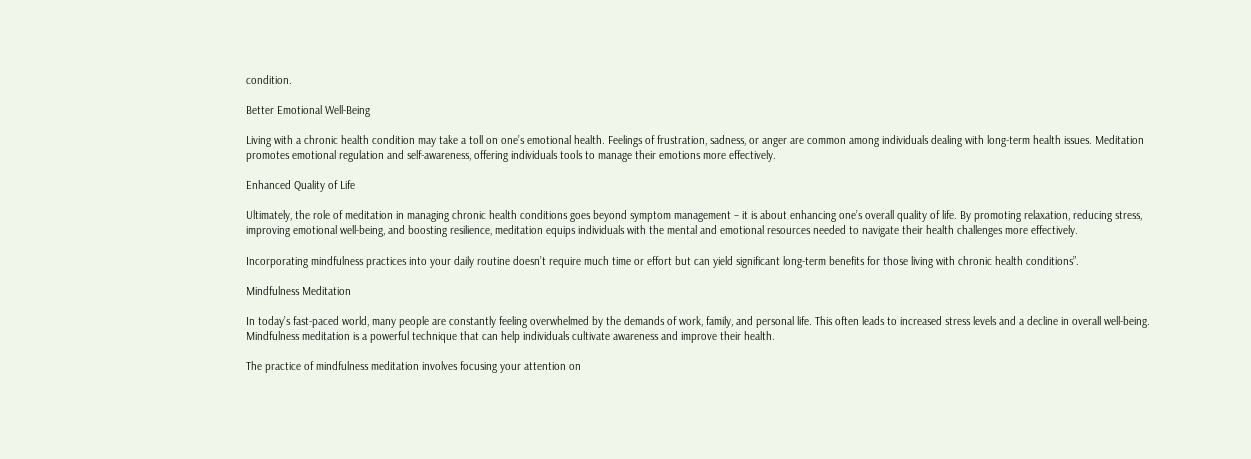condition.

Better Emotional Well-Being

Living with a chronic health condition may take a toll on one’s emotional health. Feelings of frustration, sadness, or anger are common among individuals dealing with long-term health issues. Meditation promotes emotional regulation and self-awareness, offering individuals tools to manage their emotions more effectively.

Enhanced Quality of Life

Ultimately, the role of meditation in managing chronic health conditions goes beyond symptom management – it is about enhancing one’s overall quality of life. By promoting relaxation, reducing stress, improving emotional well-being, and boosting resilience, meditation equips individuals with the mental and emotional resources needed to navigate their health challenges more effectively.

Incorporating mindfulness practices into your daily routine doesn’t require much time or effort but can yield significant long-term benefits for those living with chronic health conditions”.

Mindfulness Meditation

In today’s fast-paced world, many people are constantly feeling overwhelmed by the demands of work, family, and personal life. This often leads to increased stress levels and a decline in overall well-being. Mindfulness meditation is a powerful technique that can help individuals cultivate awareness and improve their health.

The practice of mindfulness meditation involves focusing your attention on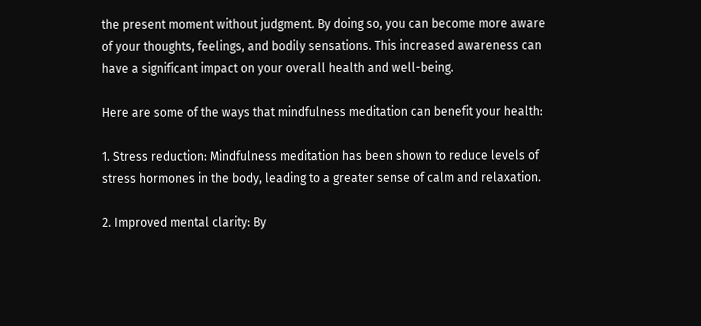the present moment without judgment. By doing so, you can become more aware of your thoughts, feelings, and bodily sensations. This increased awareness can have a significant impact on your overall health and well-being.

Here are some of the ways that mindfulness meditation can benefit your health:

1. Stress reduction: Mindfulness meditation has been shown to reduce levels of stress hormones in the body, leading to a greater sense of calm and relaxation.

2. Improved mental clarity: By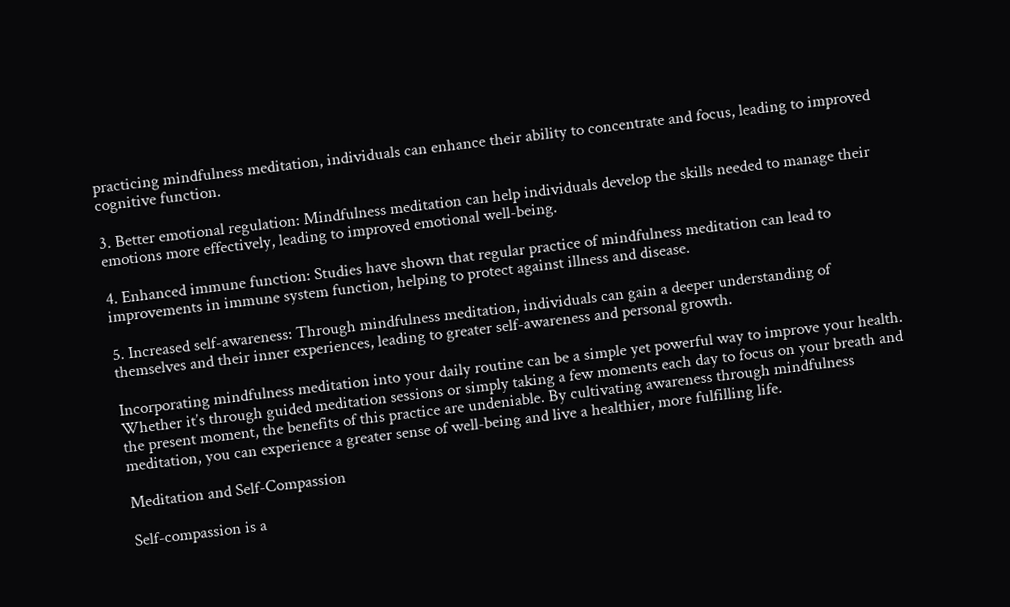practicing mindfulness meditation, individuals can enhance their ability to concentrate and focus, leading to improved cognitive function.

3. Better emotional regulation: Mindfulness meditation can help individuals develop the skills needed to manage their emotions more effectively, leading to improved emotional well-being.

4. Enhanced immune function: Studies have shown that regular practice of mindfulness meditation can lead to improvements in immune system function, helping to protect against illness and disease.

5. Increased self-awareness: Through mindfulness meditation, individuals can gain a deeper understanding of themselves and their inner experiences, leading to greater self-awareness and personal growth.

Incorporating mindfulness meditation into your daily routine can be a simple yet powerful way to improve your health. Whether it’s through guided meditation sessions or simply taking a few moments each day to focus on your breath and the present moment, the benefits of this practice are undeniable. By cultivating awareness through mindfulness meditation, you can experience a greater sense of well-being and live a healthier, more fulfilling life.

Meditation and Self-Compassion

Self-compassion is a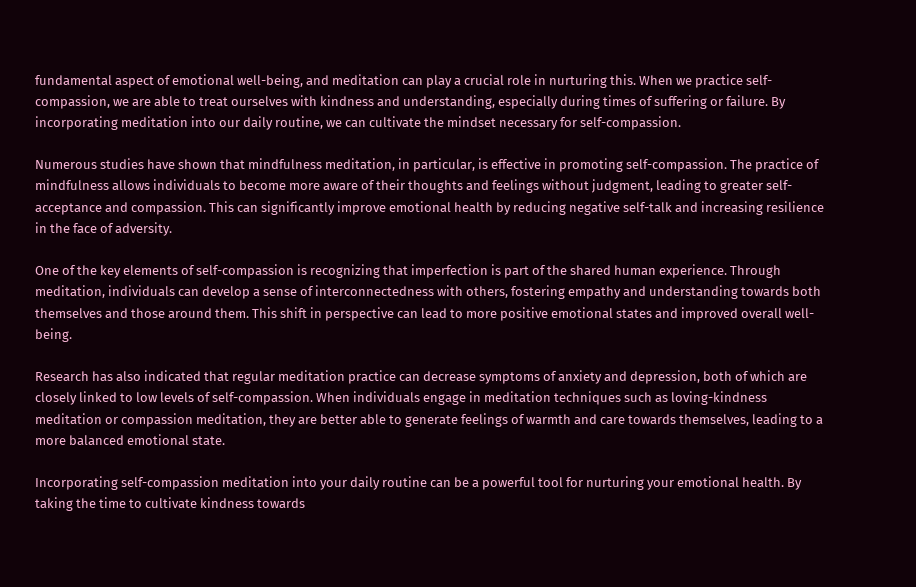fundamental aspect of emotional well-being, and meditation can play a crucial role in nurturing this. When we practice self-compassion, we are able to treat ourselves with kindness and understanding, especially during times of suffering or failure. By incorporating meditation into our daily routine, we can cultivate the mindset necessary for self-compassion.

Numerous studies have shown that mindfulness meditation, in particular, is effective in promoting self-compassion. The practice of mindfulness allows individuals to become more aware of their thoughts and feelings without judgment, leading to greater self-acceptance and compassion. This can significantly improve emotional health by reducing negative self-talk and increasing resilience in the face of adversity.

One of the key elements of self-compassion is recognizing that imperfection is part of the shared human experience. Through meditation, individuals can develop a sense of interconnectedness with others, fostering empathy and understanding towards both themselves and those around them. This shift in perspective can lead to more positive emotional states and improved overall well-being.

Research has also indicated that regular meditation practice can decrease symptoms of anxiety and depression, both of which are closely linked to low levels of self-compassion. When individuals engage in meditation techniques such as loving-kindness meditation or compassion meditation, they are better able to generate feelings of warmth and care towards themselves, leading to a more balanced emotional state.

Incorporating self-compassion meditation into your daily routine can be a powerful tool for nurturing your emotional health. By taking the time to cultivate kindness towards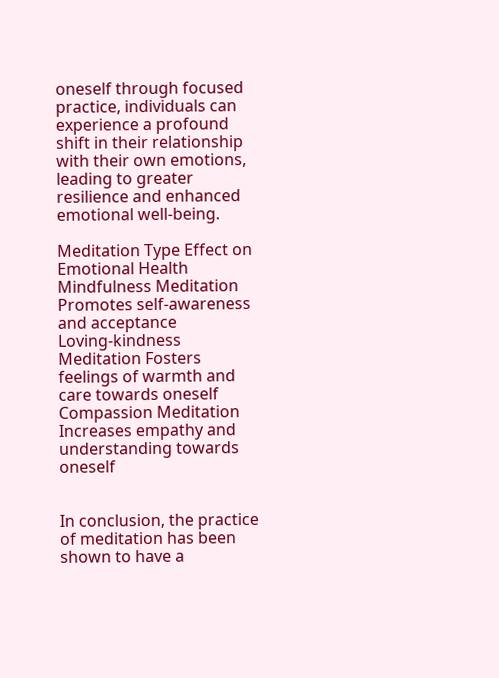oneself through focused practice, individuals can experience a profound shift in their relationship with their own emotions, leading to greater resilience and enhanced emotional well-being.

Meditation Type Effect on Emotional Health
Mindfulness Meditation Promotes self-awareness and acceptance
Loving-kindness Meditation Fosters feelings of warmth and care towards oneself
Compassion Meditation Increases empathy and understanding towards oneself


In conclusion, the practice of meditation has been shown to have a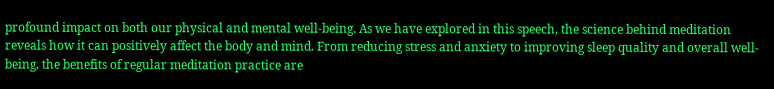profound impact on both our physical and mental well-being. As we have explored in this speech, the science behind meditation reveals how it can positively affect the body and mind. From reducing stress and anxiety to improving sleep quality and overall well-being, the benefits of regular meditation practice are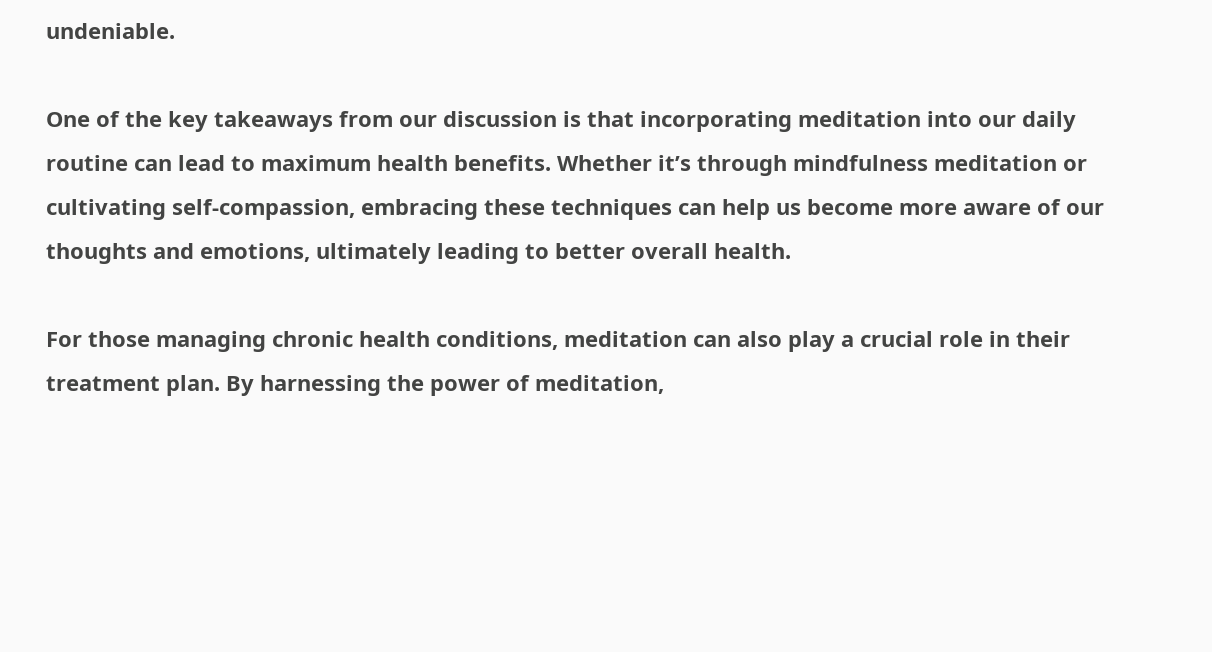undeniable.

One of the key takeaways from our discussion is that incorporating meditation into our daily routine can lead to maximum health benefits. Whether it’s through mindfulness meditation or cultivating self-compassion, embracing these techniques can help us become more aware of our thoughts and emotions, ultimately leading to better overall health.

For those managing chronic health conditions, meditation can also play a crucial role in their treatment plan. By harnessing the power of meditation,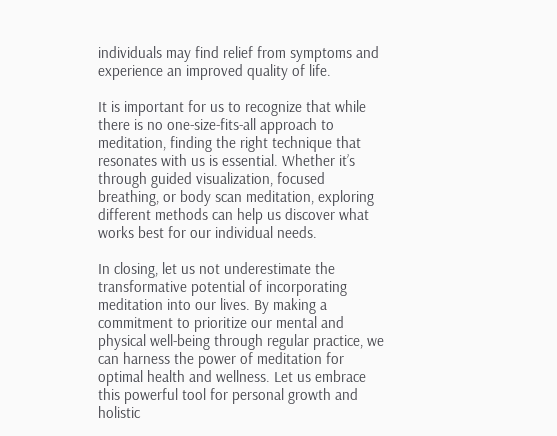individuals may find relief from symptoms and experience an improved quality of life.

It is important for us to recognize that while there is no one-size-fits-all approach to meditation, finding the right technique that resonates with us is essential. Whether it’s through guided visualization, focused breathing, or body scan meditation, exploring different methods can help us discover what works best for our individual needs.

In closing, let us not underestimate the transformative potential of incorporating meditation into our lives. By making a commitment to prioritize our mental and physical well-being through regular practice, we can harness the power of meditation for optimal health and wellness. Let us embrace this powerful tool for personal growth and holistic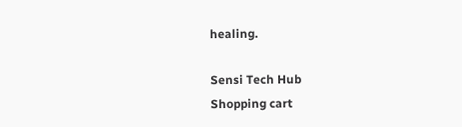healing.

Sensi Tech Hub
Shopping cart